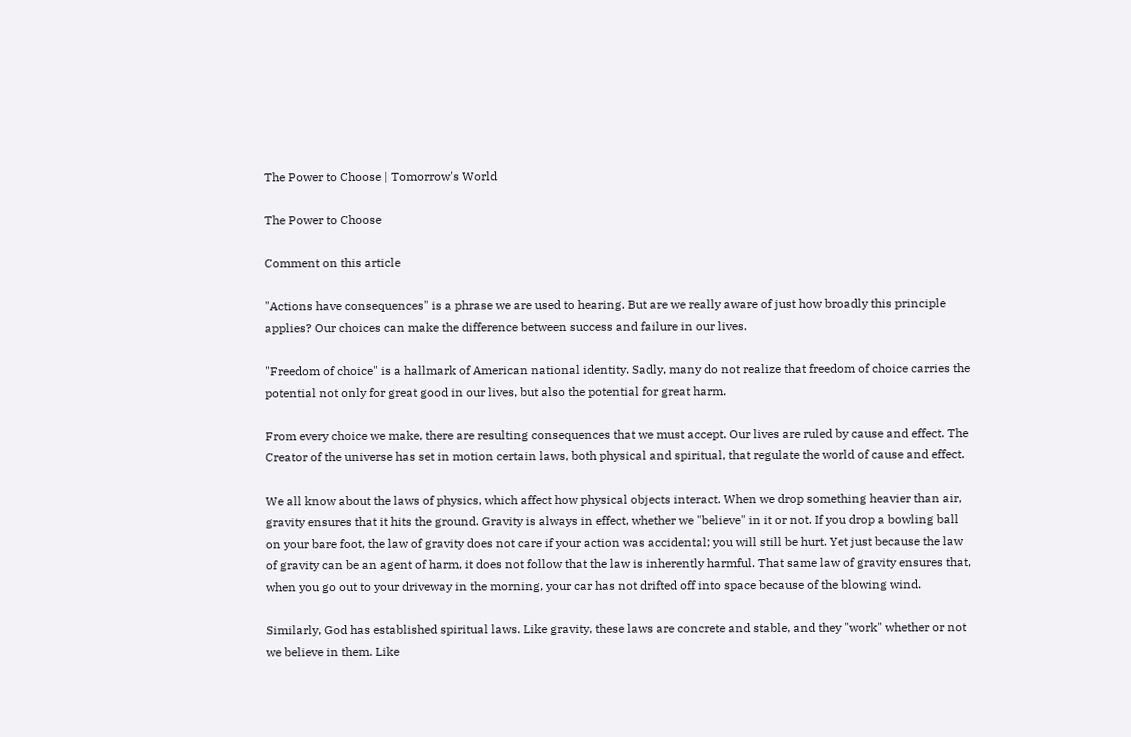The Power to Choose | Tomorrow's World

The Power to Choose

Comment on this article

"Actions have consequences" is a phrase we are used to hearing. But are we really aware of just how broadly this principle applies? Our choices can make the difference between success and failure in our lives.

"Freedom of choice" is a hallmark of American national identity. Sadly, many do not realize that freedom of choice carries the potential not only for great good in our lives, but also the potential for great harm.

From every choice we make, there are resulting consequences that we must accept. Our lives are ruled by cause and effect. The Creator of the universe has set in motion certain laws, both physical and spiritual, that regulate the world of cause and effect.

We all know about the laws of physics, which affect how physical objects interact. When we drop something heavier than air, gravity ensures that it hits the ground. Gravity is always in effect, whether we "believe" in it or not. If you drop a bowling ball on your bare foot, the law of gravity does not care if your action was accidental; you will still be hurt. Yet just because the law of gravity can be an agent of harm, it does not follow that the law is inherently harmful. That same law of gravity ensures that, when you go out to your driveway in the morning, your car has not drifted off into space because of the blowing wind.

Similarly, God has established spiritual laws. Like gravity, these laws are concrete and stable, and they "work" whether or not we believe in them. Like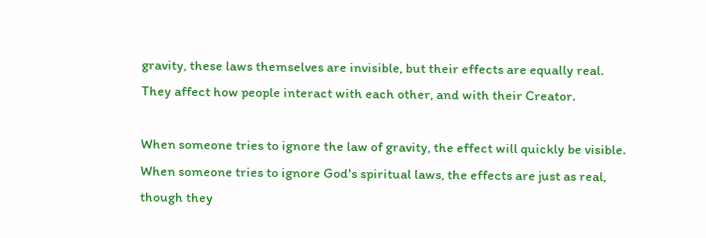gravity, these laws themselves are invisible, but their effects are equally real. They affect how people interact with each other, and with their Creator.

When someone tries to ignore the law of gravity, the effect will quickly be visible. When someone tries to ignore God's spiritual laws, the effects are just as real, though they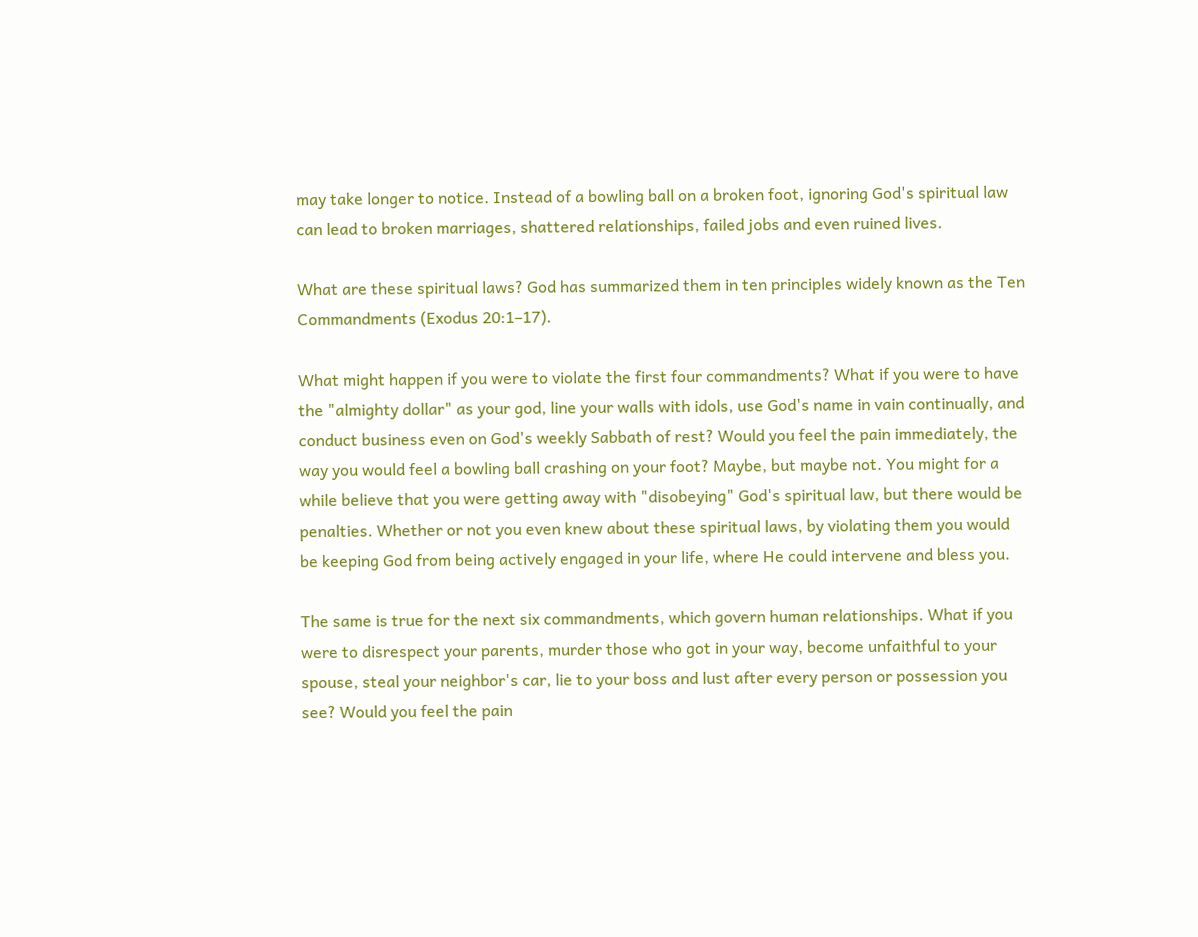may take longer to notice. Instead of a bowling ball on a broken foot, ignoring God's spiritual law can lead to broken marriages, shattered relationships, failed jobs and even ruined lives.

What are these spiritual laws? God has summarized them in ten principles widely known as the Ten Commandments (Exodus 20:1–17).

What might happen if you were to violate the first four commandments? What if you were to have the "almighty dollar" as your god, line your walls with idols, use God's name in vain continually, and conduct business even on God's weekly Sabbath of rest? Would you feel the pain immediately, the way you would feel a bowling ball crashing on your foot? Maybe, but maybe not. You might for a while believe that you were getting away with "disobeying" God's spiritual law, but there would be penalties. Whether or not you even knew about these spiritual laws, by violating them you would be keeping God from being actively engaged in your life, where He could intervene and bless you.

The same is true for the next six commandments, which govern human relationships. What if you were to disrespect your parents, murder those who got in your way, become unfaithful to your spouse, steal your neighbor's car, lie to your boss and lust after every person or possession you see? Would you feel the pain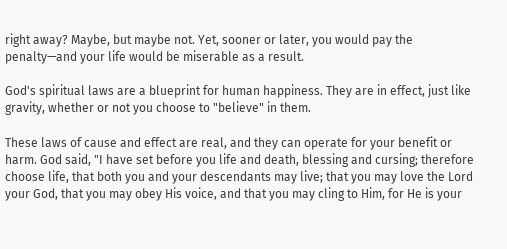right away? Maybe, but maybe not. Yet, sooner or later, you would pay the penalty—and your life would be miserable as a result.

God's spiritual laws are a blueprint for human happiness. They are in effect, just like gravity, whether or not you choose to "believe" in them.

These laws of cause and effect are real, and they can operate for your benefit or harm. God said, "I have set before you life and death, blessing and cursing; therefore choose life, that both you and your descendants may live; that you may love the Lord your God, that you may obey His voice, and that you may cling to Him, for He is your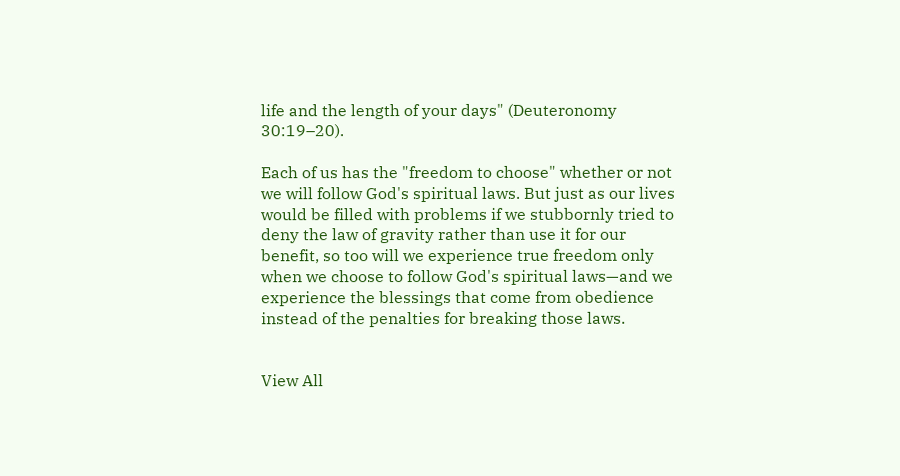life and the length of your days" (Deuteronomy 30:19–20).

Each of us has the "freedom to choose" whether or not we will follow God's spiritual laws. But just as our lives would be filled with problems if we stubbornly tried to deny the law of gravity rather than use it for our benefit, so too will we experience true freedom only when we choose to follow God's spiritual laws—and we experience the blessings that come from obedience instead of the penalties for breaking those laws.


View All